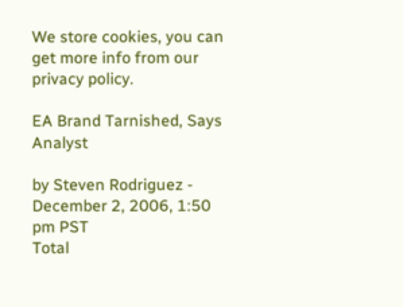We store cookies, you can get more info from our privacy policy.

EA Brand Tarnished, Says Analyst

by Steven Rodriguez - December 2, 2006, 1:50 pm PST
Total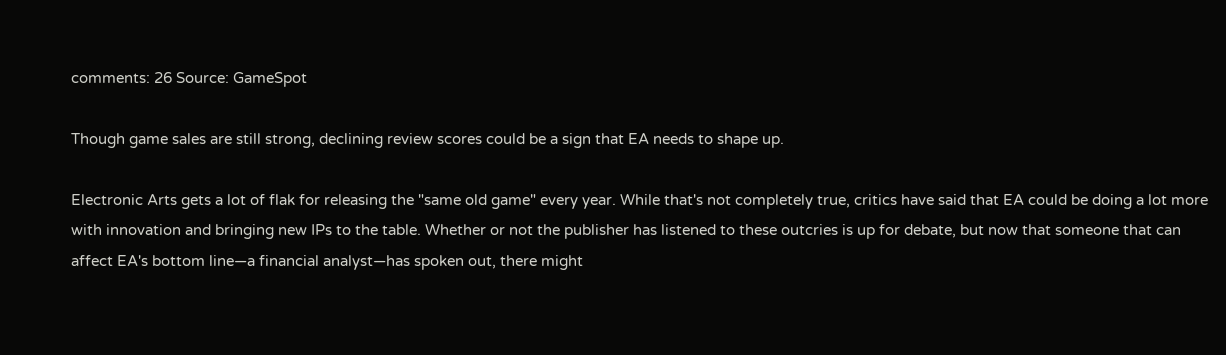comments: 26 Source: GameSpot

Though game sales are still strong, declining review scores could be a sign that EA needs to shape up.

Electronic Arts gets a lot of flak for releasing the "same old game" every year. While that's not completely true, critics have said that EA could be doing a lot more with innovation and bringing new IPs to the table. Whether or not the publisher has listened to these outcries is up for debate, but now that someone that can affect EA's bottom line—a financial analyst—has spoken out, there might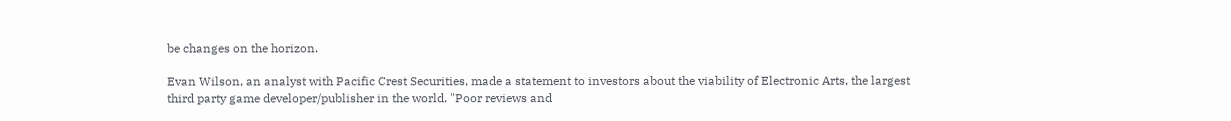be changes on the horizon.

Evan Wilson, an analyst with Pacific Crest Securities, made a statement to investors about the viability of Electronic Arts, the largest third party game developer/publisher in the world. "Poor reviews and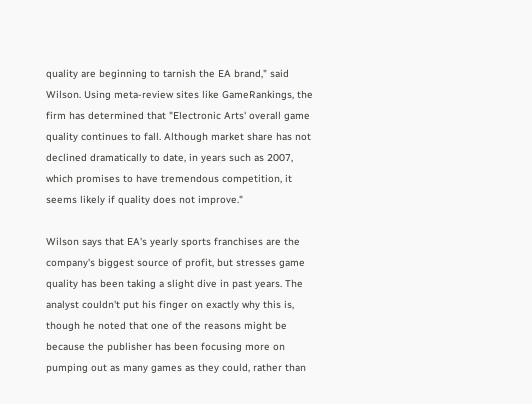quality are beginning to tarnish the EA brand," said Wilson. Using meta-review sites like GameRankings, the firm has determined that "Electronic Arts' overall game quality continues to fall. Although market share has not declined dramatically to date, in years such as 2007, which promises to have tremendous competition, it seems likely if quality does not improve."

Wilson says that EA's yearly sports franchises are the company's biggest source of profit, but stresses game quality has been taking a slight dive in past years. The analyst couldn't put his finger on exactly why this is, though he noted that one of the reasons might be because the publisher has been focusing more on pumping out as many games as they could, rather than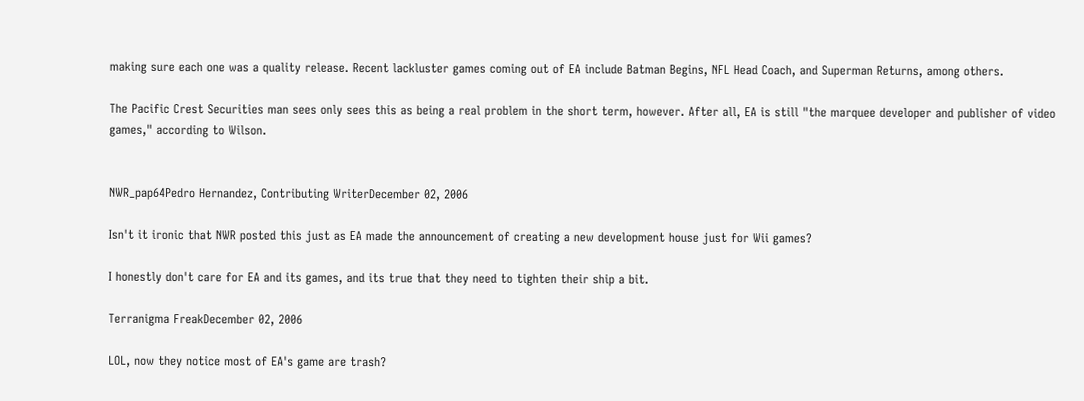making sure each one was a quality release. Recent lackluster games coming out of EA include Batman Begins, NFL Head Coach, and Superman Returns, among others.

The Pacific Crest Securities man sees only sees this as being a real problem in the short term, however. After all, EA is still "the marquee developer and publisher of video games," according to Wilson.


NWR_pap64Pedro Hernandez, Contributing WriterDecember 02, 2006

Isn't it ironic that NWR posted this just as EA made the announcement of creating a new development house just for Wii games?

I honestly don't care for EA and its games, and its true that they need to tighten their ship a bit.

Terranigma FreakDecember 02, 2006

LOL, now they notice most of EA's game are trash?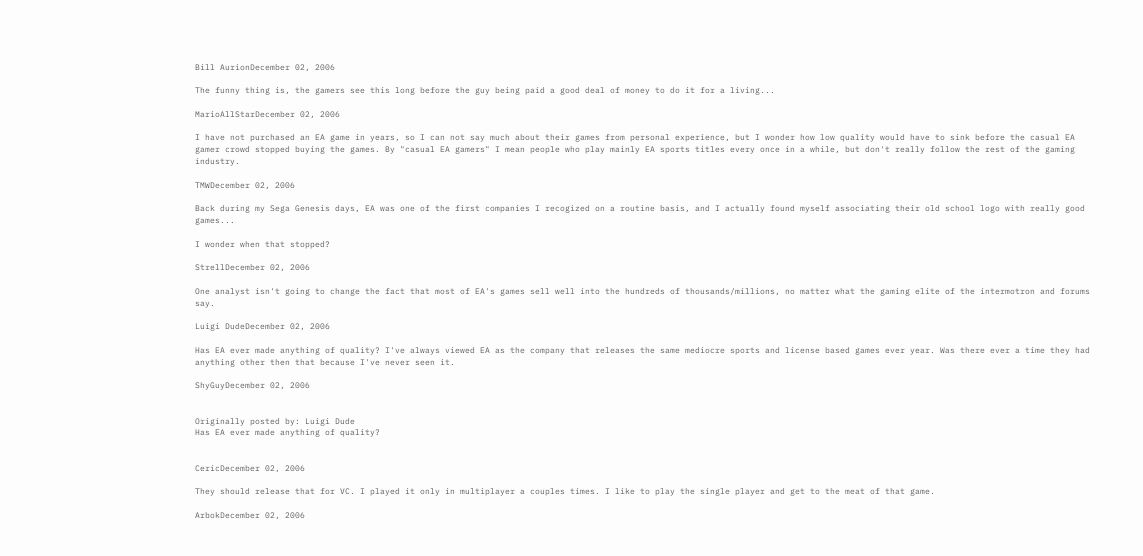Bill AurionDecember 02, 2006

The funny thing is, the gamers see this long before the guy being paid a good deal of money to do it for a living...

MarioAllStarDecember 02, 2006

I have not purchased an EA game in years, so I can not say much about their games from personal experience, but I wonder how low quality would have to sink before the casual EA gamer crowd stopped buying the games. By "casual EA gamers" I mean people who play mainly EA sports titles every once in a while, but don't really follow the rest of the gaming industry.

TMWDecember 02, 2006

Back during my Sega Genesis days, EA was one of the first companies I recogized on a routine basis, and I actually found myself associating their old school logo with really good games...

I wonder when that stopped?

StrellDecember 02, 2006

One analyst isn't going to change the fact that most of EA's games sell well into the hundreds of thousands/millions, no matter what the gaming elite of the intermotron and forums say.

Luigi DudeDecember 02, 2006

Has EA ever made anything of quality? I've always viewed EA as the company that releases the same mediocre sports and license based games ever year. Was there ever a time they had anything other then that because I've never seen it.

ShyGuyDecember 02, 2006


Originally posted by: Luigi Dude
Has EA ever made anything of quality?


CericDecember 02, 2006

They should release that for VC. I played it only in multiplayer a couples times. I like to play the single player and get to the meat of that game.

ArbokDecember 02, 2006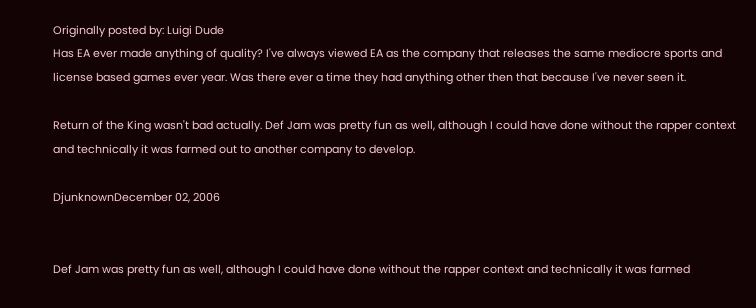Originally posted by: Luigi Dude
Has EA ever made anything of quality? I've always viewed EA as the company that releases the same mediocre sports and license based games ever year. Was there ever a time they had anything other then that because I've never seen it.

Return of the King wasn't bad actually. Def Jam was pretty fun as well, although I could have done without the rapper context and technically it was farmed out to another company to develop.

DjunknownDecember 02, 2006


Def Jam was pretty fun as well, although I could have done without the rapper context and technically it was farmed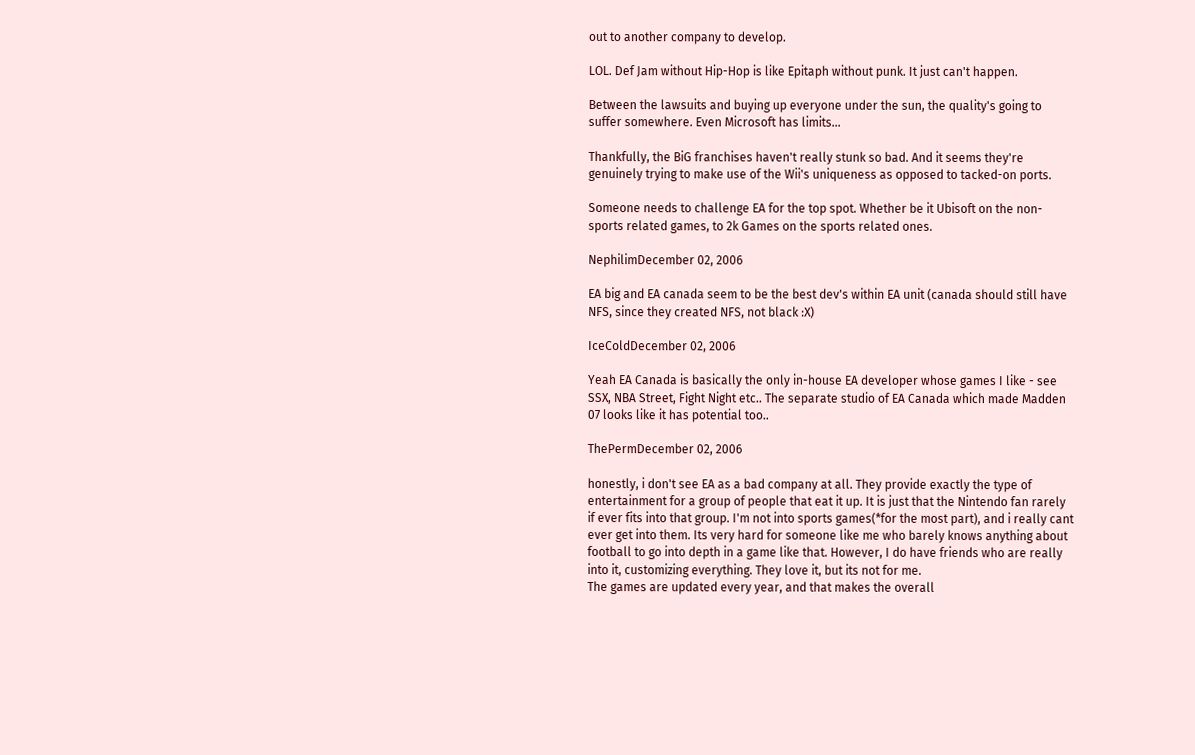out to another company to develop.

LOL. Def Jam without Hip-Hop is like Epitaph without punk. It just can't happen.

Between the lawsuits and buying up everyone under the sun, the quality's going to suffer somewhere. Even Microsoft has limits...

Thankfully, the BiG franchises haven't really stunk so bad. And it seems they're genuinely trying to make use of the Wii's uniqueness as opposed to tacked-on ports.

Someone needs to challenge EA for the top spot. Whether be it Ubisoft on the non-sports related games, to 2k Games on the sports related ones.

NephilimDecember 02, 2006

EA big and EA canada seem to be the best dev's within EA unit (canada should still have NFS, since they created NFS, not black :X)

IceColdDecember 02, 2006

Yeah EA Canada is basically the only in-house EA developer whose games I like - see SSX, NBA Street, Fight Night etc.. The separate studio of EA Canada which made Madden 07 looks like it has potential too..

ThePermDecember 02, 2006

honestly, i don't see EA as a bad company at all. They provide exactly the type of entertainment for a group of people that eat it up. It is just that the Nintendo fan rarely if ever fits into that group. I'm not into sports games(*for the most part), and i really cant ever get into them. Its very hard for someone like me who barely knows anything about football to go into depth in a game like that. However, I do have friends who are really into it, customizing everything. They love it, but its not for me.
The games are updated every year, and that makes the overall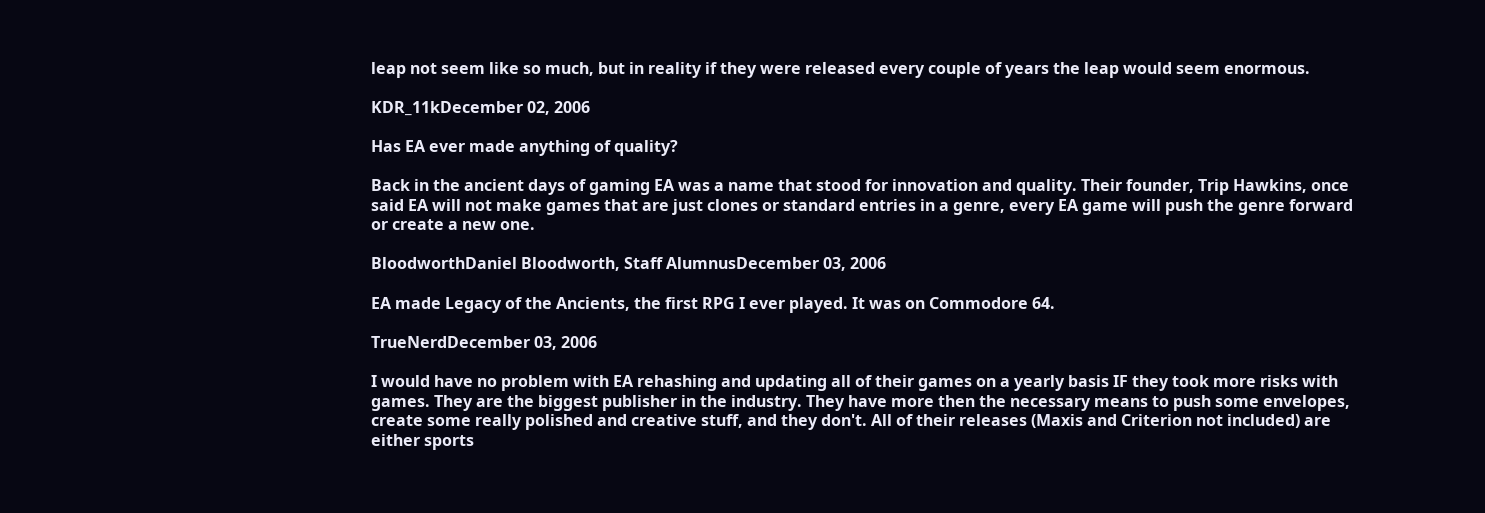leap not seem like so much, but in reality if they were released every couple of years the leap would seem enormous.

KDR_11kDecember 02, 2006

Has EA ever made anything of quality?

Back in the ancient days of gaming EA was a name that stood for innovation and quality. Their founder, Trip Hawkins, once said EA will not make games that are just clones or standard entries in a genre, every EA game will push the genre forward or create a new one.

BloodworthDaniel Bloodworth, Staff AlumnusDecember 03, 2006

EA made Legacy of the Ancients, the first RPG I ever played. It was on Commodore 64.

TrueNerdDecember 03, 2006

I would have no problem with EA rehashing and updating all of their games on a yearly basis IF they took more risks with games. They are the biggest publisher in the industry. They have more then the necessary means to push some envelopes, create some really polished and creative stuff, and they don't. All of their releases (Maxis and Criterion not included) are either sports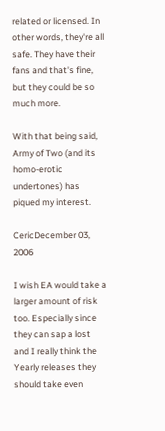related or licensed. In other words, they're all safe. They have their fans and that's fine, but they could be so much more.

With that being said, Army of Two (and its homo-erotic undertones) has piqued my interest.

CericDecember 03, 2006

I wish EA would take a larger amount of risk too. Especially since they can sap a lost and I really think the Yearly releases they should take even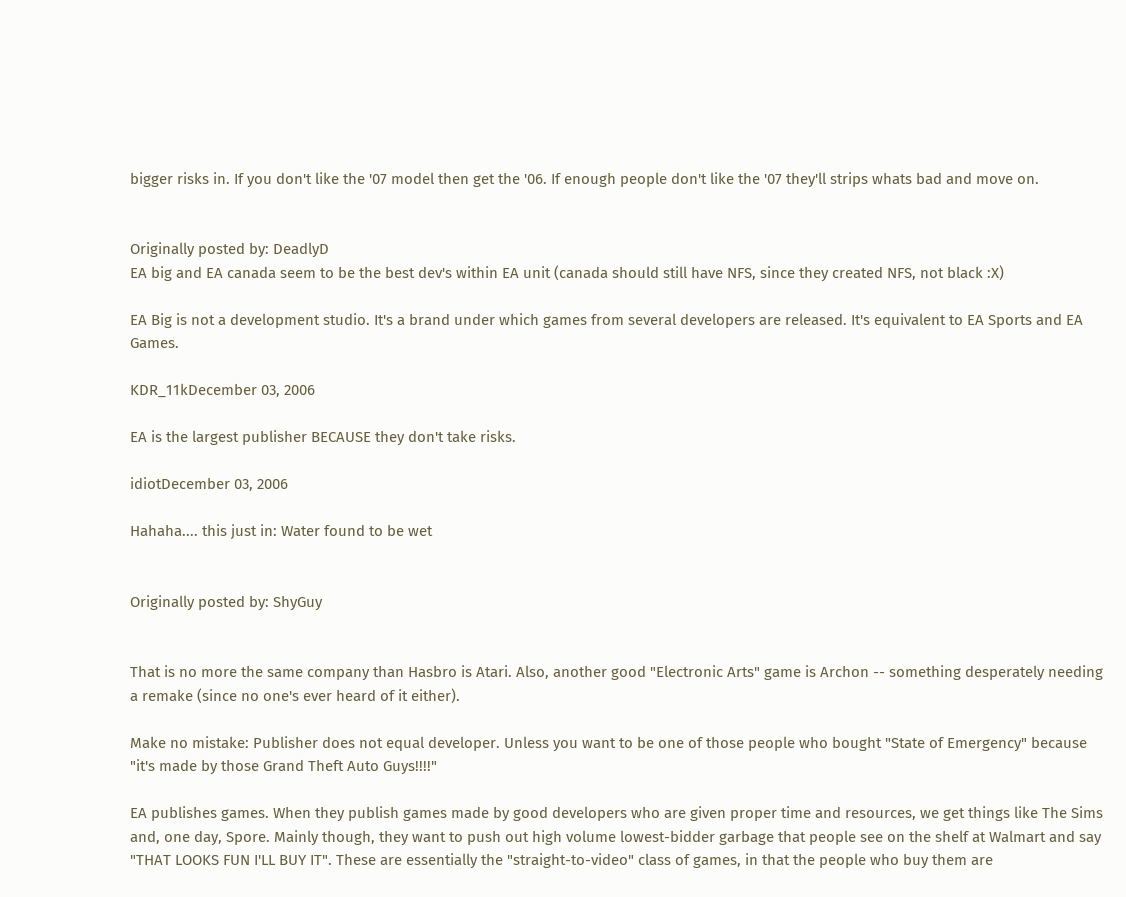bigger risks in. If you don't like the '07 model then get the '06. If enough people don't like the '07 they'll strips whats bad and move on.


Originally posted by: DeadlyD
EA big and EA canada seem to be the best dev's within EA unit (canada should still have NFS, since they created NFS, not black :X)

EA Big is not a development studio. It's a brand under which games from several developers are released. It's equivalent to EA Sports and EA Games.

KDR_11kDecember 03, 2006

EA is the largest publisher BECAUSE they don't take risks.

idiotDecember 03, 2006

Hahaha.... this just in: Water found to be wet


Originally posted by: ShyGuy


That is no more the same company than Hasbro is Atari. Also, another good "Electronic Arts" game is Archon -- something desperately needing a remake (since no one's ever heard of it either).

Make no mistake: Publisher does not equal developer. Unless you want to be one of those people who bought "State of Emergency" because "it's made by those Grand Theft Auto Guys!!!!"

EA publishes games. When they publish games made by good developers who are given proper time and resources, we get things like The Sims and, one day, Spore. Mainly though, they want to push out high volume lowest-bidder garbage that people see on the shelf at Walmart and say "THAT LOOKS FUN I'LL BUY IT". These are essentially the "straight-to-video" class of games, in that the people who buy them are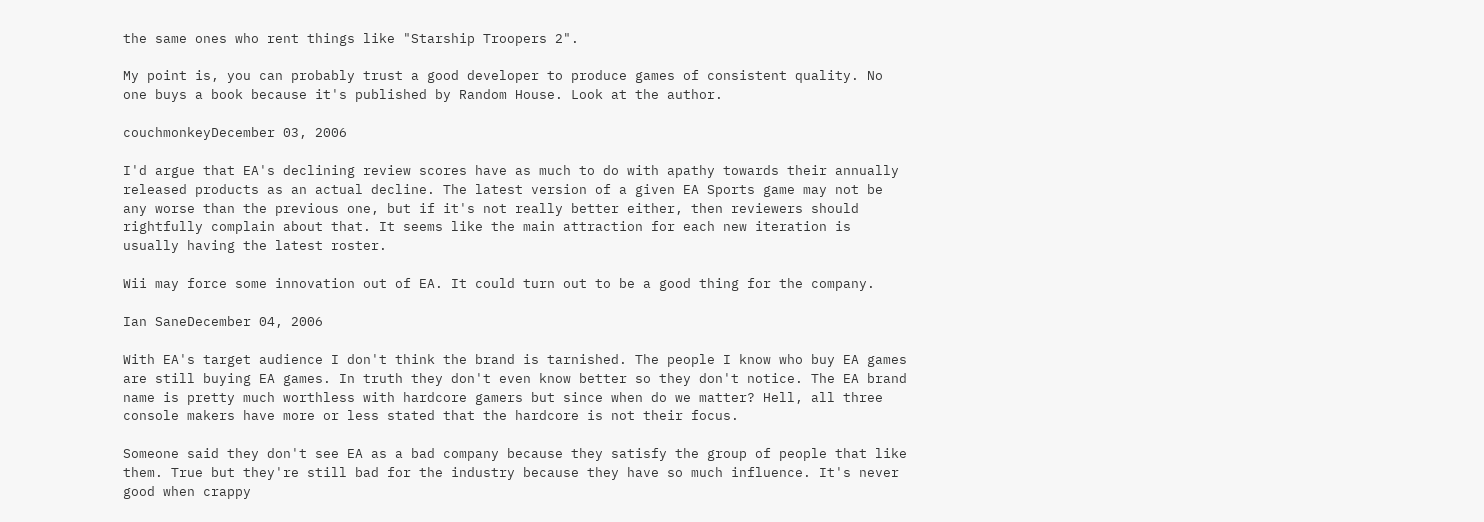the same ones who rent things like "Starship Troopers 2".

My point is, you can probably trust a good developer to produce games of consistent quality. No one buys a book because it's published by Random House. Look at the author.

couchmonkeyDecember 03, 2006

I'd argue that EA's declining review scores have as much to do with apathy towards their annually released products as an actual decline. The latest version of a given EA Sports game may not be any worse than the previous one, but if it's not really better either, then reviewers should rightfully complain about that. It seems like the main attraction for each new iteration is usually having the latest roster.

Wii may force some innovation out of EA. It could turn out to be a good thing for the company.

Ian SaneDecember 04, 2006

With EA's target audience I don't think the brand is tarnished. The people I know who buy EA games are still buying EA games. In truth they don't even know better so they don't notice. The EA brand name is pretty much worthless with hardcore gamers but since when do we matter? Hell, all three console makers have more or less stated that the hardcore is not their focus.

Someone said they don't see EA as a bad company because they satisfy the group of people that like them. True but they're still bad for the industry because they have so much influence. It's never good when crappy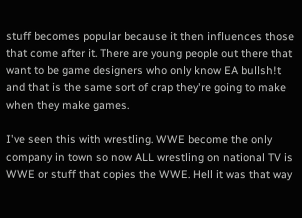stuff becomes popular because it then influences those that come after it. There are young people out there that want to be game designers who only know EA bullsh!t and that is the same sort of crap they're going to make when they make games.

I've seen this with wrestling. WWE become the only company in town so now ALL wrestling on national TV is WWE or stuff that copies the WWE. Hell it was that way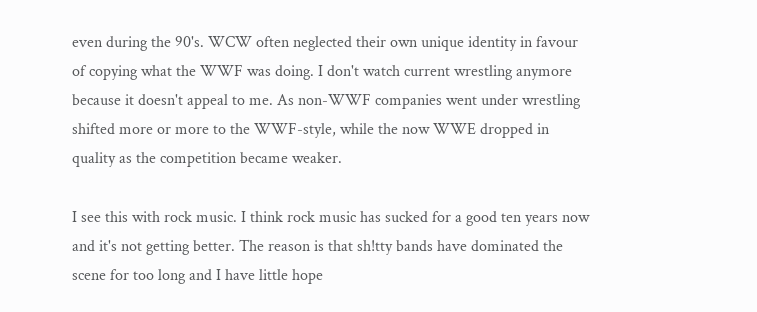even during the 90's. WCW often neglected their own unique identity in favour of copying what the WWF was doing. I don't watch current wrestling anymore because it doesn't appeal to me. As non-WWF companies went under wrestling shifted more or more to the WWF-style, while the now WWE dropped in quality as the competition became weaker.

I see this with rock music. I think rock music has sucked for a good ten years now and it's not getting better. The reason is that sh!tty bands have dominated the scene for too long and I have little hope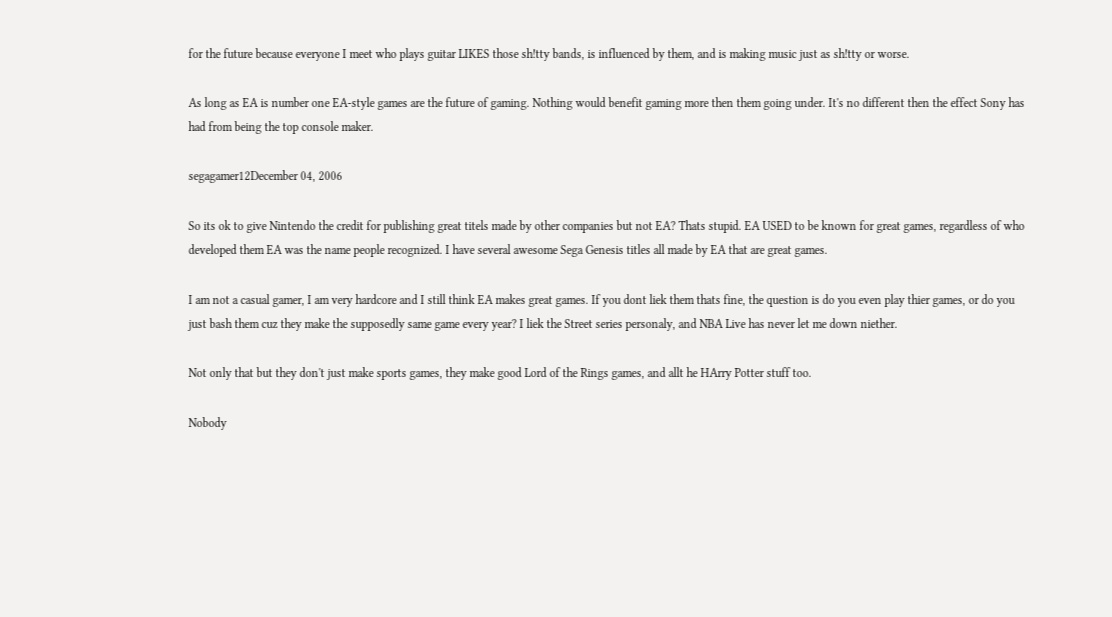for the future because everyone I meet who plays guitar LIKES those sh!tty bands, is influenced by them, and is making music just as sh!tty or worse.

As long as EA is number one EA-style games are the future of gaming. Nothing would benefit gaming more then them going under. It's no different then the effect Sony has had from being the top console maker.

segagamer12December 04, 2006

So its ok to give Nintendo the credit for publishing great titels made by other companies but not EA? Thats stupid. EA USED to be known for great games, regardless of who developed them EA was the name people recognized. I have several awesome Sega Genesis titles all made by EA that are great games.

I am not a casual gamer, I am very hardcore and I still think EA makes great games. If you dont liek them thats fine, the question is do you even play thier games, or do you just bash them cuz they make the supposedly same game every year? I liek the Street series personaly, and NBA Live has never let me down niether.

Not only that but they don't just make sports games, they make good Lord of the Rings games, and allt he HArry Potter stuff too.

Nobody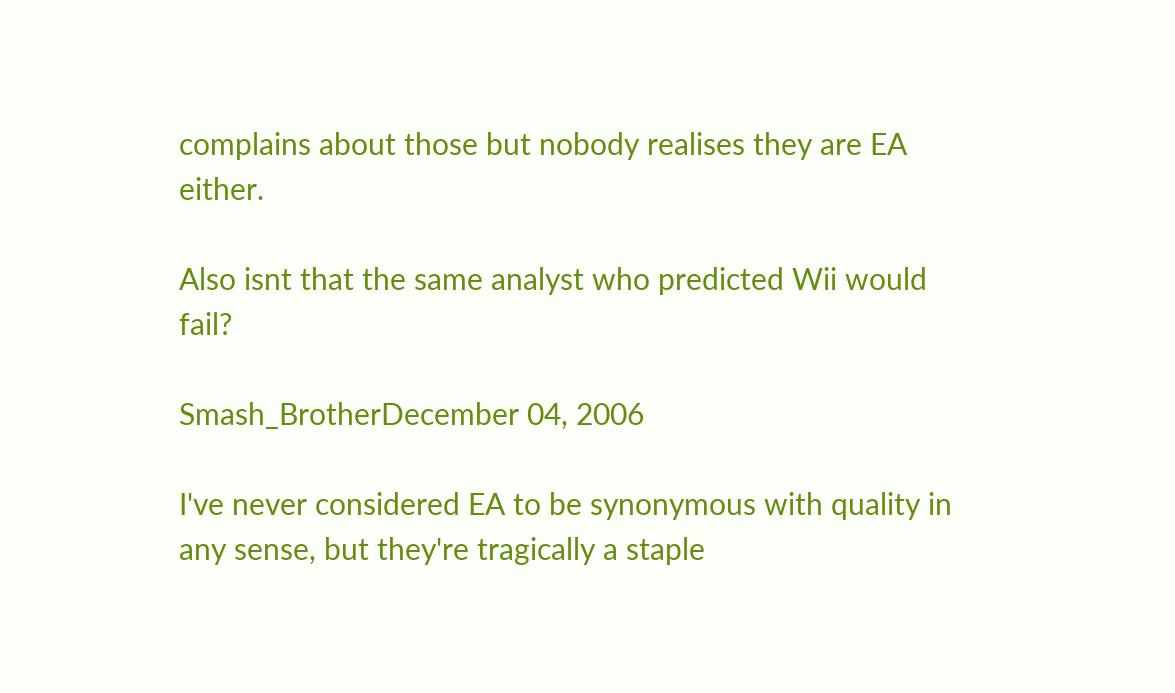complains about those but nobody realises they are EA either.

Also isnt that the same analyst who predicted Wii would fail?

Smash_BrotherDecember 04, 2006

I've never considered EA to be synonymous with quality in any sense, but they're tragically a staple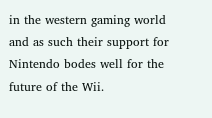in the western gaming world and as such their support for Nintendo bodes well for the future of the Wii.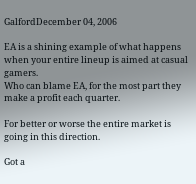GalfordDecember 04, 2006

EA is a shining example of what happens when your entire lineup is aimed at casual gamers.
Who can blame EA, for the most part they make a profit each quarter.

For better or worse the entire market is going in this direction.

Got a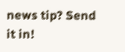news tip? Send it in!